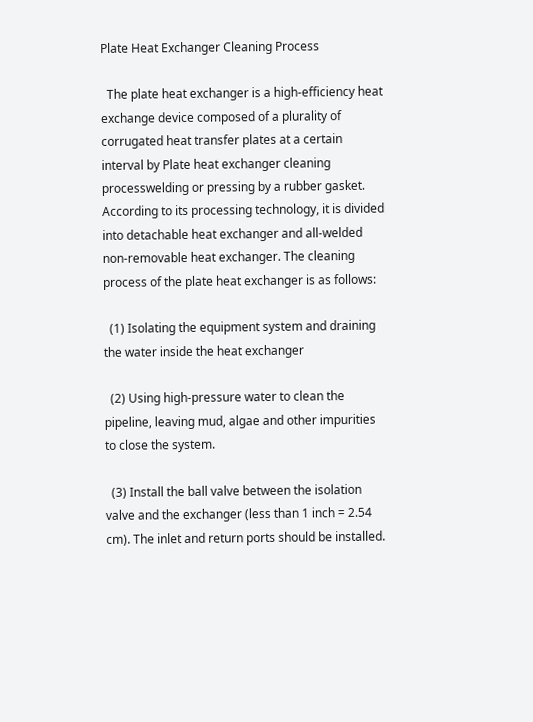Plate Heat Exchanger Cleaning Process

  The plate heat exchanger is a high-efficiency heat exchange device composed of a plurality of corrugated heat transfer plates at a certain interval by Plate heat exchanger cleaning processwelding or pressing by a rubber gasket. According to its processing technology, it is divided into detachable heat exchanger and all-welded non-removable heat exchanger. The cleaning process of the plate heat exchanger is as follows:

  (1) Isolating the equipment system and draining the water inside the heat exchanger

  (2) Using high-pressure water to clean the pipeline, leaving mud, algae and other impurities to close the system.

  (3) Install the ball valve between the isolation valve and the exchanger (less than 1 inch = 2.54 cm). The inlet and return ports should be installed.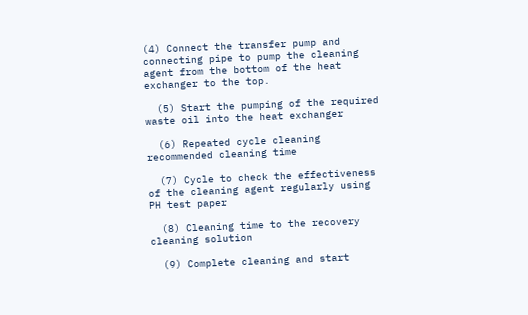(4) Connect the transfer pump and connecting pipe to pump the cleaning agent from the bottom of the heat exchanger to the top.

  (5) Start the pumping of the required waste oil into the heat exchanger

  (6) Repeated cycle cleaning recommended cleaning time

  (7) Cycle to check the effectiveness of the cleaning agent regularly using PH test paper

  (8) Cleaning time to the recovery cleaning solution

  (9) Complete cleaning and start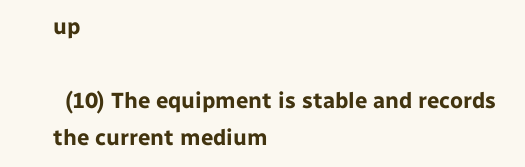up

  (10) The equipment is stable and records the current medium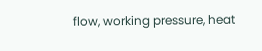flow, working pressure, heat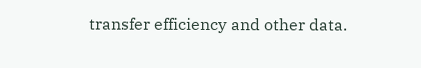transfer efficiency and other data.